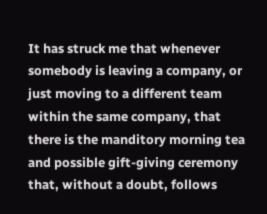It has struck me that whenever somebody is leaving a company, or just moving to a different team within the same company, that there is the manditory morning tea and possible gift-giving ceremony that, without a doubt, follows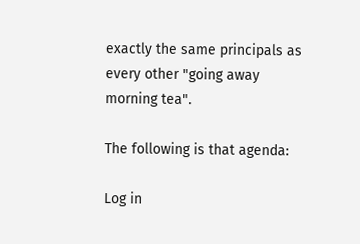exactly the same principals as every other "going away morning tea".

The following is that agenda:

Log in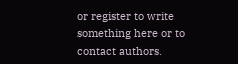or register to write something here or to contact authors.